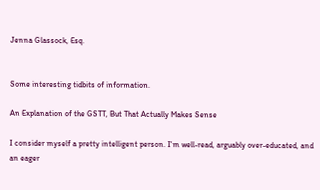Jenna Glassock, Esq.


Some interesting tidbits of information.

An Explanation of the GSTT, But That Actually Makes Sense

I consider myself a pretty intelligent person. I'm well-read, arguably over-educated, and an eager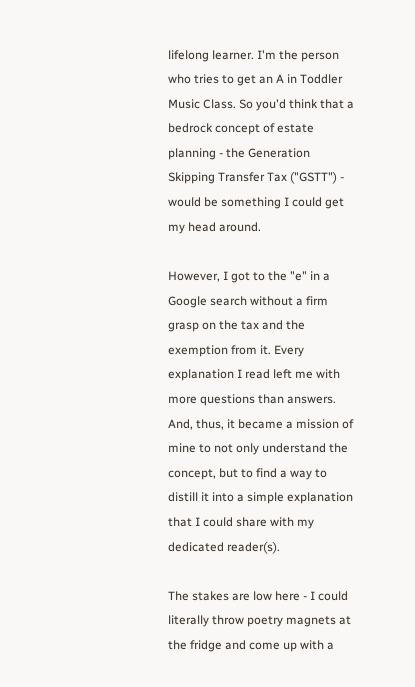lifelong learner. I'm the person who tries to get an A in Toddler Music Class. So you'd think that a bedrock concept of estate planning - the Generation Skipping Transfer Tax ("GSTT") - would be something I could get my head around.

However, I got to the "e" in a Google search without a firm grasp on the tax and the exemption from it. Every explanation I read left me with more questions than answers. And, thus, it became a mission of mine to not only understand the concept, but to find a way to distill it into a simple explanation that I could share with my dedicated reader(s).

The stakes are low here - I could literally throw poetry magnets at the fridge and come up with a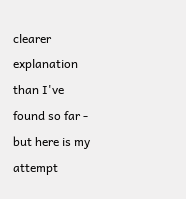clearer explanation than I've found so far - but here is my attempt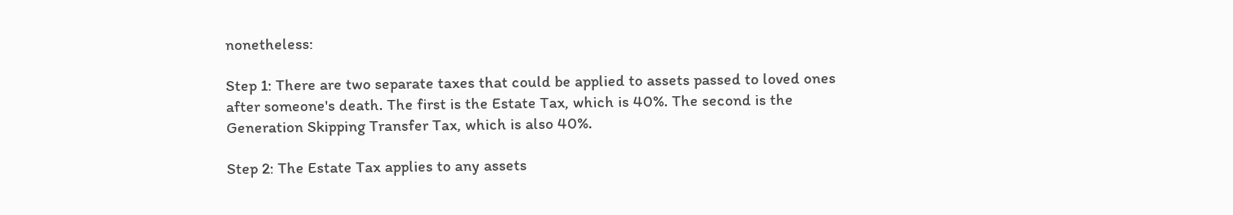nonetheless:

Step 1: There are two separate taxes that could be applied to assets passed to loved ones after someone's death. The first is the Estate Tax, which is 40%. The second is the Generation Skipping Transfer Tax, which is also 40%.

Step 2: The Estate Tax applies to any assets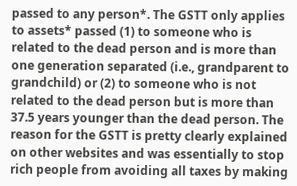passed to any person*. The GSTT only applies to assets* passed (1) to someone who is related to the dead person and is more than one generation separated (i.e., grandparent to grandchild) or (2) to someone who is not related to the dead person but is more than 37.5 years younger than the dead person. The reason for the GSTT is pretty clearly explained on other websites and was essentially to stop rich people from avoiding all taxes by making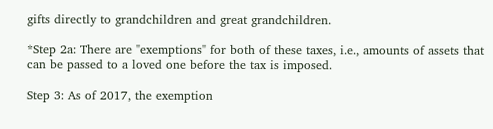gifts directly to grandchildren and great grandchildren.

*Step 2a: There are "exemptions" for both of these taxes, i.e., amounts of assets that can be passed to a loved one before the tax is imposed.

Step 3: As of 2017, the exemption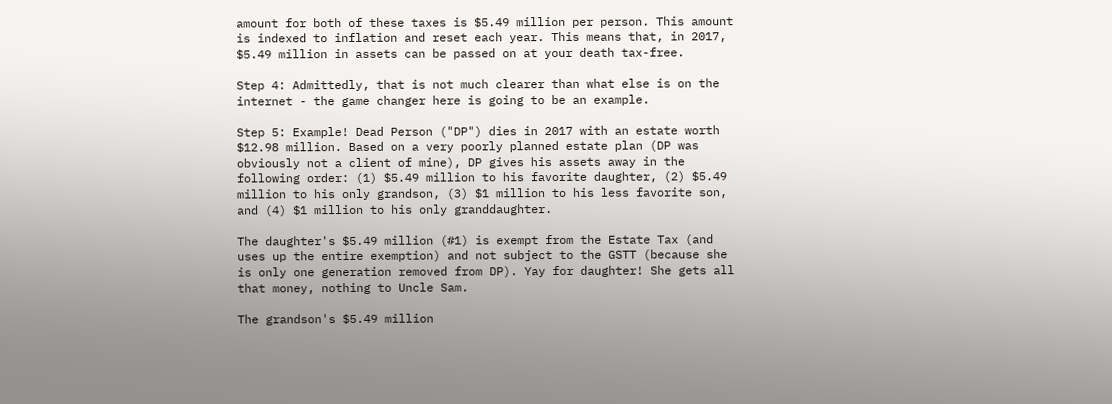amount for both of these taxes is $5.49 million per person. This amount is indexed to inflation and reset each year. This means that, in 2017, $5.49 million in assets can be passed on at your death tax-free.

Step 4: Admittedly, that is not much clearer than what else is on the internet - the game changer here is going to be an example.

Step 5: Example! Dead Person ("DP") dies in 2017 with an estate worth $12.98 million. Based on a very poorly planned estate plan (DP was obviously not a client of mine), DP gives his assets away in the following order: (1) $5.49 million to his favorite daughter, (2) $5.49 million to his only grandson, (3) $1 million to his less favorite son, and (4) $1 million to his only granddaughter.

The daughter's $5.49 million (#1) is exempt from the Estate Tax (and uses up the entire exemption) and not subject to the GSTT (because she is only one generation removed from DP). Yay for daughter! She gets all that money, nothing to Uncle Sam.

The grandson's $5.49 million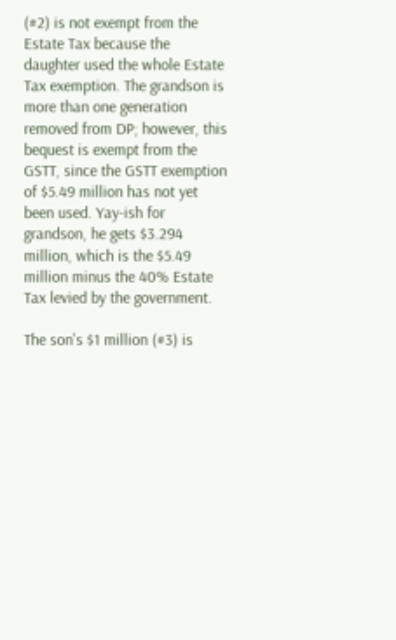(#2) is not exempt from the Estate Tax because the daughter used the whole Estate Tax exemption. The grandson is more than one generation removed from DP; however, this bequest is exempt from the GSTT, since the GSTT exemption of $5.49 million has not yet been used. Yay-ish for grandson, he gets $3.294 million, which is the $5.49 million minus the 40% Estate Tax levied by the government.

The son's $1 million (#3) is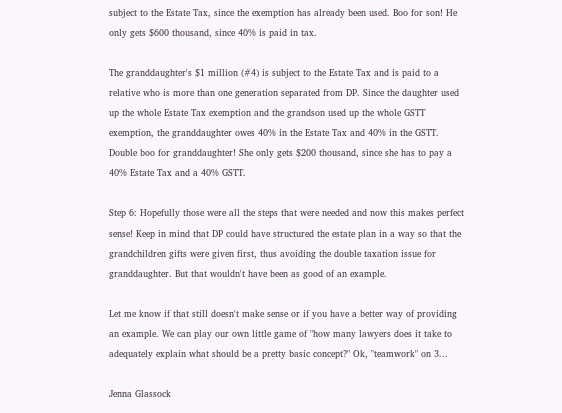subject to the Estate Tax, since the exemption has already been used. Boo for son! He only gets $600 thousand, since 40% is paid in tax.

The granddaughter's $1 million (#4) is subject to the Estate Tax and is paid to a relative who is more than one generation separated from DP. Since the daughter used up the whole Estate Tax exemption and the grandson used up the whole GSTT exemption, the granddaughter owes 40% in the Estate Tax and 40% in the GSTT. Double boo for granddaughter! She only gets $200 thousand, since she has to pay a 40% Estate Tax and a 40% GSTT.

Step 6: Hopefully those were all the steps that were needed and now this makes perfect sense! Keep in mind that DP could have structured the estate plan in a way so that the grandchildren gifts were given first, thus avoiding the double taxation issue for granddaughter. But that wouldn't have been as good of an example.

Let me know if that still doesn't make sense or if you have a better way of providing an example. We can play our own little game of "how many lawyers does it take to adequately explain what should be a pretty basic concept?" Ok, "teamwork" on 3...

Jenna Glassock